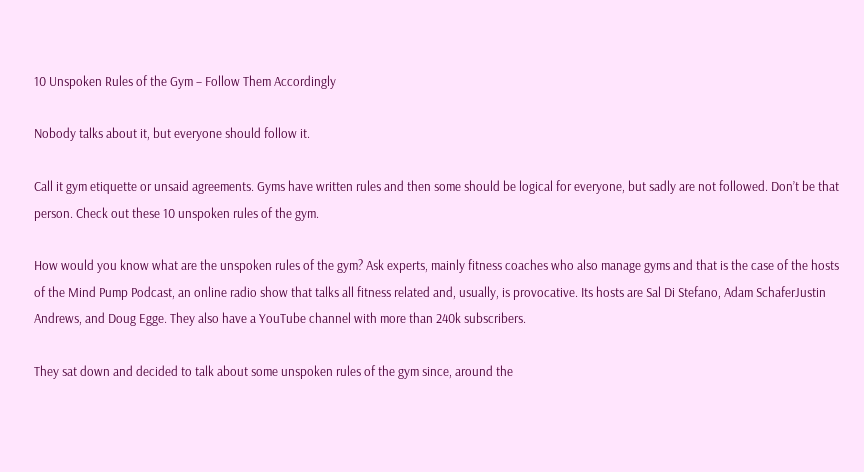10 Unspoken Rules of the Gym – Follow Them Accordingly

Nobody talks about it, but everyone should follow it.

Call it gym etiquette or unsaid agreements. Gyms have written rules and then some should be logical for everyone, but sadly are not followed. Don’t be that person. Check out these 10 unspoken rules of the gym.

How would you know what are the unspoken rules of the gym? Ask experts, mainly fitness coaches who also manage gyms and that is the case of the hosts of the Mind Pump Podcast, an online radio show that talks all fitness related and, usually, is provocative. Its hosts are Sal Di Stefano, Adam SchaferJustin Andrews, and Doug Egge. They also have a YouTube channel with more than 240k subscribers.

They sat down and decided to talk about some unspoken rules of the gym since, around the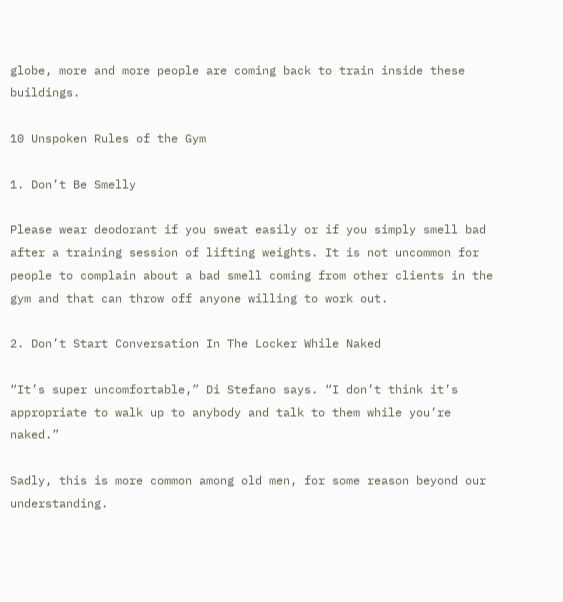globe, more and more people are coming back to train inside these buildings.

10 Unspoken Rules of the Gym

1. Don’t Be Smelly

Please wear deodorant if you sweat easily or if you simply smell bad after a training session of lifting weights. It is not uncommon for people to complain about a bad smell coming from other clients in the gym and that can throw off anyone willing to work out.

2. Don’t Start Conversation In The Locker While Naked

“It’s super uncomfortable,” Di Stefano says. “I don’t think it’s appropriate to walk up to anybody and talk to them while you’re naked.”

Sadly, this is more common among old men, for some reason beyond our understanding.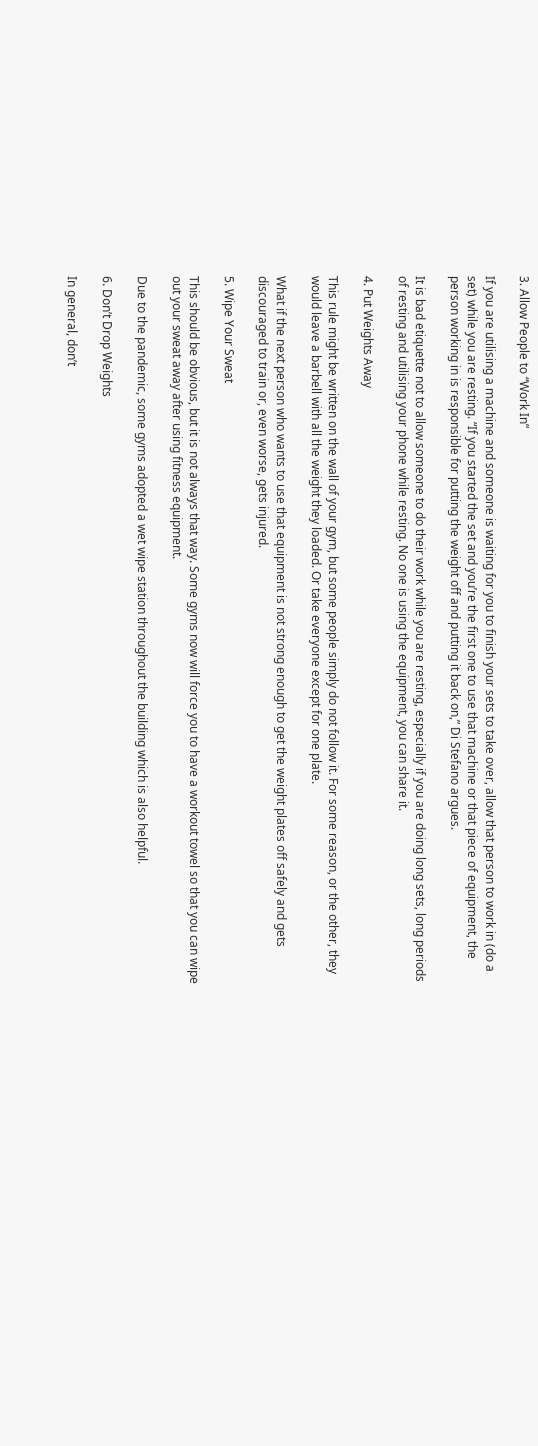3. Allow People to “Work In”

If you are utilising a machine and someone is waiting for you to finish your sets to take over, allow that person to work in (do a set) while you are resting. “If you started the set and you’re the first one to use that machine or that piece of equipment, the person working in is responsible for putting the weight off and putting it back on,” Di Stefano argues.

It is bad etiquette not to allow someone to do their work while you are resting, especially if you are doing long sets, long periods of resting and utilising your phone while resting. No one is using the equipment, you can share it.

4. Put Weights Away

This rule might be written on the wall of your gym, but some people simply do not follow it. For some reason, or the other, they would leave a barbell with all the weight they loaded. Or take everyone except for one plate.

What if the next person who wants to use that equipment is not strong enough to get the weight plates off safely and gets discouraged to train or, even worse, gets injured.

5. Wipe Your Sweat

This should be obvious, but it is not always that way. Some gyms now will force you to have a workout towel so that you can wipe out your sweat away after using fitness equipment.

Due to the pandemic, some gyms adopted a wet wipe station throughout the building which is also helpful.

6. Don’t Drop Weights

In general, don’t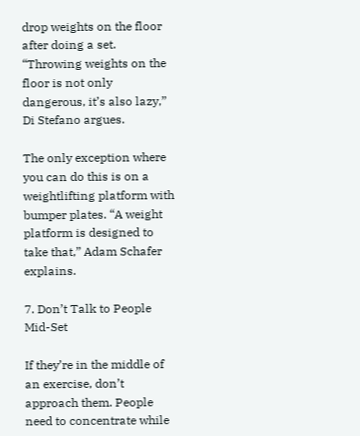drop weights on the floor after doing a set. “Throwing weights on the floor is not only dangerous, it’s also lazy,” Di Stefano argues.

The only exception where you can do this is on a weightlifting platform with bumper plates. “A weight platform is designed to take that,” Adam Schafer explains.

7. Don’t Talk to People Mid-Set

If they’re in the middle of an exercise, don’t approach them. People need to concentrate while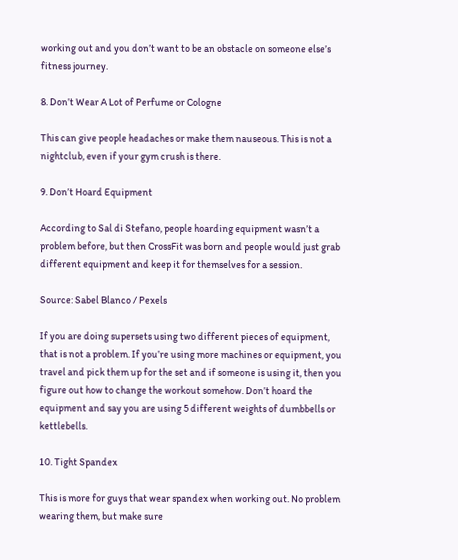working out and you don’t want to be an obstacle on someone else’s fitness journey.

8. Don’t Wear A Lot of Perfume or Cologne

This can give people headaches or make them nauseous. This is not a nightclub, even if your gym crush is there.

9. Don’t Hoard Equipment

According to Sal di Stefano, people hoarding equipment wasn’t a problem before, but then CrossFit was born and people would just grab different equipment and keep it for themselves for a session.

Source: Sabel Blanco / Pexels

If you are doing supersets using two different pieces of equipment, that is not a problem. If you’re using more machines or equipment, you travel and pick them up for the set and if someone is using it, then you figure out how to change the workout somehow. Don’t hoard the equipment and say you are using 5 different weights of dumbbells or kettlebells.

10. Tight Spandex

This is more for guys that wear spandex when working out. No problem wearing them, but make sure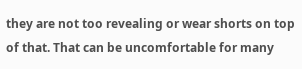they are not too revealing or wear shorts on top of that. That can be uncomfortable for many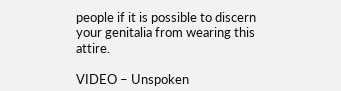people if it is possible to discern your genitalia from wearing this attire.

VIDEO – Unspoken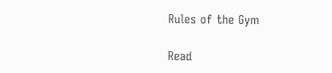Rules of the Gym

Read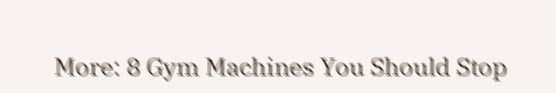More: 8 Gym Machines You Should Stop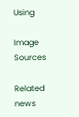Using

Image Sources

Related news